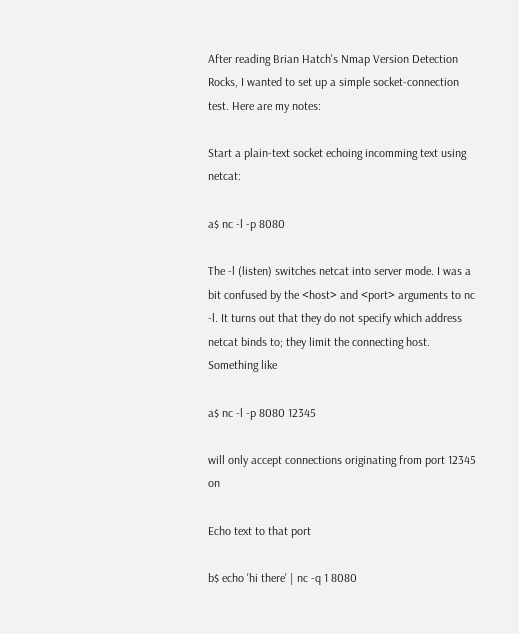After reading Brian Hatch's Nmap Version Detection Rocks, I wanted to set up a simple socket-connection test. Here are my notes:

Start a plain-text socket echoing incomming text using netcat:

a$ nc -l -p 8080

The -l (listen) switches netcat into server mode. I was a bit confused by the <host> and <port> arguments to nc -l. It turns out that they do not specify which address netcat binds to; they limit the connecting host. Something like

a$ nc -l -p 8080 12345

will only accept connections originating from port 12345 on

Echo text to that port

b$ echo 'hi there' | nc -q 1 8080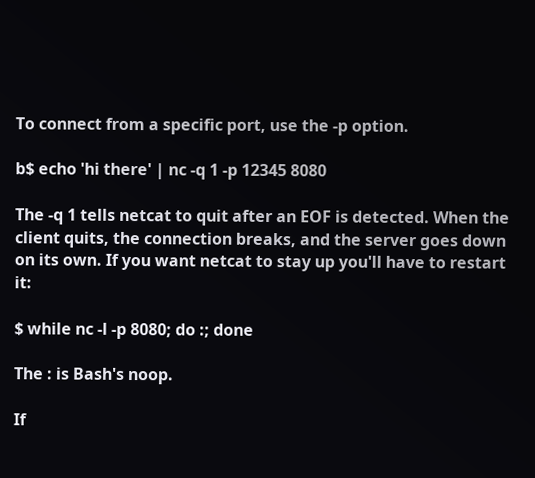To connect from a specific port, use the -p option.

b$ echo 'hi there' | nc -q 1 -p 12345 8080

The -q 1 tells netcat to quit after an EOF is detected. When the client quits, the connection breaks, and the server goes down on its own. If you want netcat to stay up you'll have to restart it:

$ while nc -l -p 8080; do :; done

The : is Bash's noop.

If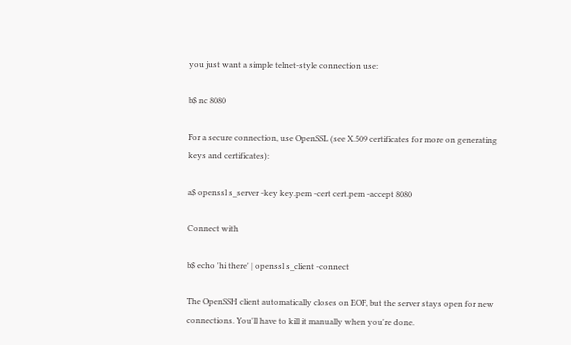you just want a simple telnet-style connection use:

b$ nc 8080

For a secure connection, use OpenSSL (see X.509 certificates for more on generating keys and certificates):

a$ openssl s_server -key key.pem -cert cert.pem -accept 8080

Connect with

b$ echo 'hi there' | openssl s_client -connect

The OpenSSH client automatically closes on EOF, but the server stays open for new connections. You'll have to kill it manually when you're done.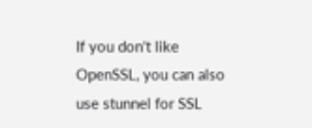If you don't like OpenSSL, you can also use stunnel for SSL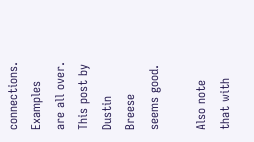connections. Examples are all over. This post by Dustin Breese seems good.

Also note that with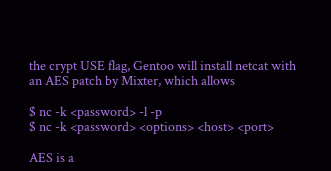the crypt USE flag, Gentoo will install netcat with an AES patch by Mixter, which allows

$ nc -k <password> -l -p
$ nc -k <password> <options> <host> <port>

AES is a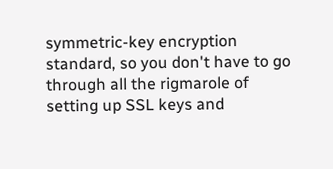symmetric-key encryption standard, so you don't have to go through all the rigmarole of setting up SSL keys and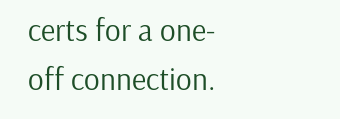certs for a one-off connection.